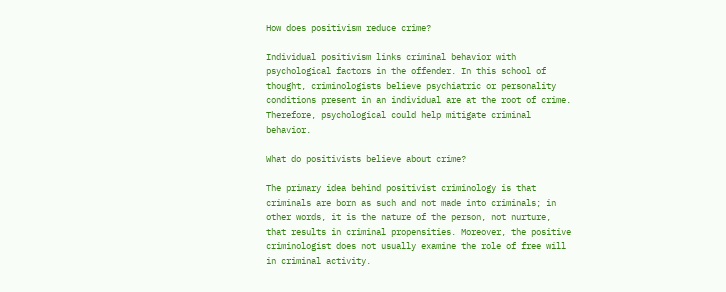How does positivism reduce crime?

Individual positivism links criminal behavior with psychological factors in the offender. In this school of thought, criminologists believe psychiatric or personality conditions present in an individual are at the root of crime. Therefore, psychological could help mitigate criminal behavior.

What do positivists believe about crime?

The primary idea behind positivist criminology is that criminals are born as such and not made into criminals; in other words, it is the nature of the person, not nurture, that results in criminal propensities. Moreover, the positive criminologist does not usually examine the role of free will in criminal activity.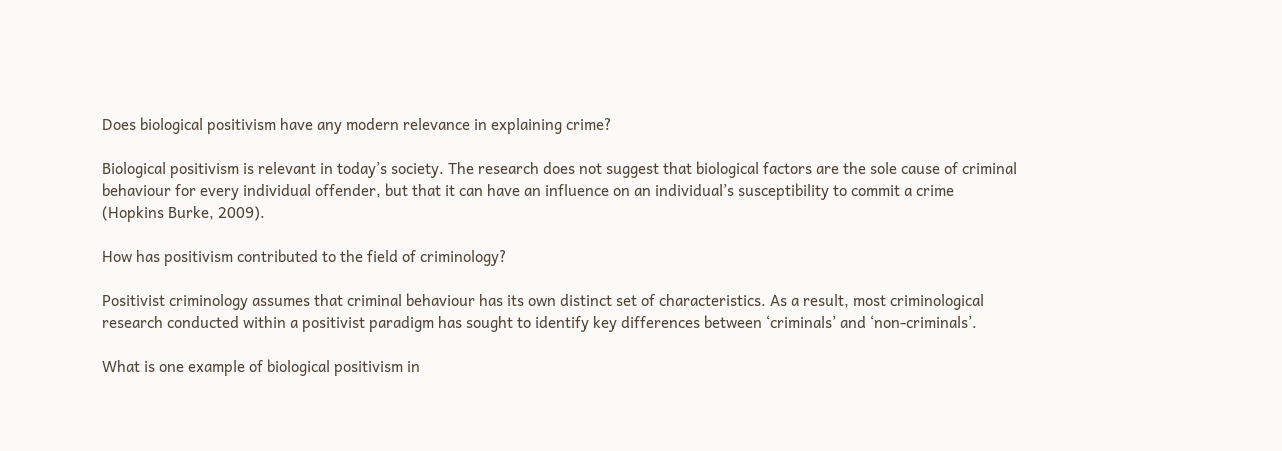Does biological positivism have any modern relevance in explaining crime?

Biological positivism is relevant in today’s society. The research does not suggest that biological factors are the sole cause of criminal behaviour for every individual offender, but that it can have an influence on an individual’s susceptibility to commit a crime (Hopkins Burke, 2009).

How has positivism contributed to the field of criminology?

Positivist criminology assumes that criminal behaviour has its own distinct set of characteristics. As a result, most criminological research conducted within a positivist paradigm has sought to identify key differences between ‘criminals’ and ‘non-criminals’.

What is one example of biological positivism in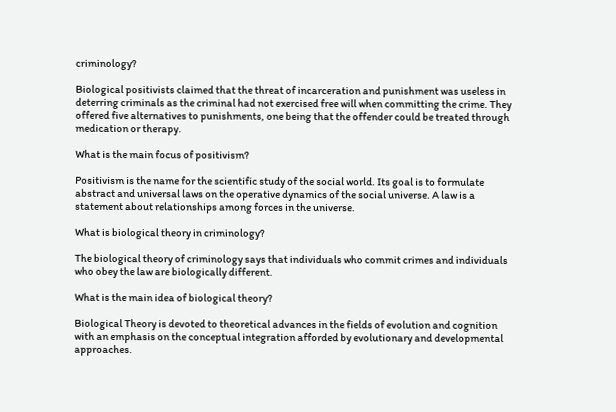criminology?

Biological positivists claimed that the threat of incarceration and punishment was useless in deterring criminals as the criminal had not exercised free will when committing the crime. They offered five alternatives to punishments, one being that the offender could be treated through medication or therapy.

What is the main focus of positivism?

Positivism is the name for the scientific study of the social world. Its goal is to formulate abstract and universal laws on the operative dynamics of the social universe. A law is a statement about relationships among forces in the universe.

What is biological theory in criminology?

The biological theory of criminology says that individuals who commit crimes and individuals who obey the law are biologically different.

What is the main idea of biological theory?

Biological Theory is devoted to theoretical advances in the fields of evolution and cognition with an emphasis on the conceptual integration afforded by evolutionary and developmental approaches.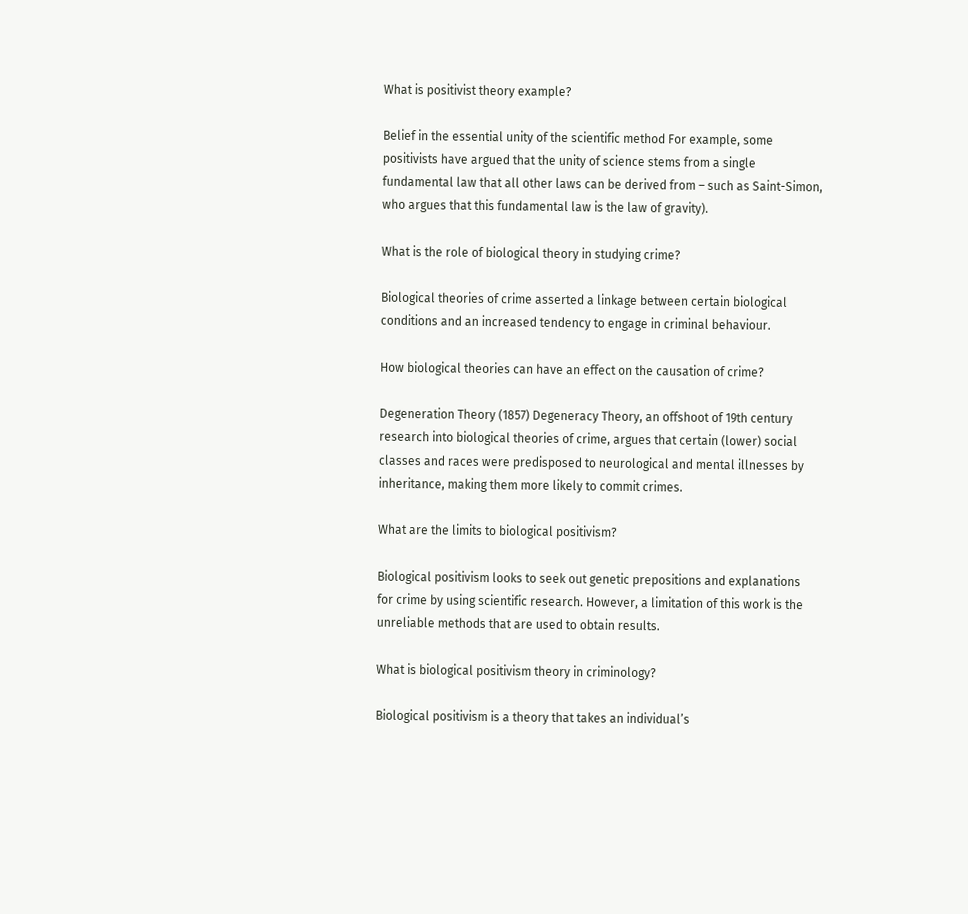What is positivist theory example?

Belief in the essential unity of the scientific method For example, some positivists have argued that the unity of science stems from a single fundamental law that all other laws can be derived from – such as Saint-Simon, who argues that this fundamental law is the law of gravity).

What is the role of biological theory in studying crime?

Biological theories of crime asserted a linkage between certain biological conditions and an increased tendency to engage in criminal behaviour.

How biological theories can have an effect on the causation of crime?

Degeneration Theory (1857) Degeneracy Theory, an offshoot of 19th century research into biological theories of crime, argues that certain (lower) social classes and races were predisposed to neurological and mental illnesses by inheritance, making them more likely to commit crimes.

What are the limits to biological positivism?

Biological positivism looks to seek out genetic prepositions and explanations for crime by using scientific research. However, a limitation of this work is the unreliable methods that are used to obtain results.

What is biological positivism theory in criminology?

Biological positivism is a theory that takes an individual’s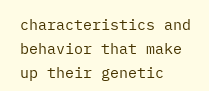characteristics and behavior that make up their genetic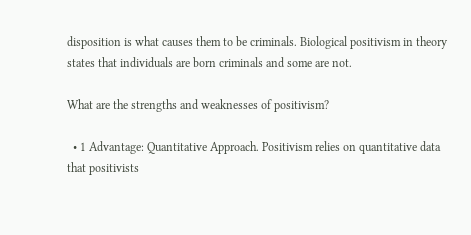disposition is what causes them to be criminals. Biological positivism in theory states that individuals are born criminals and some are not.

What are the strengths and weaknesses of positivism?

  • 1 Advantage: Quantitative Approach. Positivism relies on quantitative data that positivists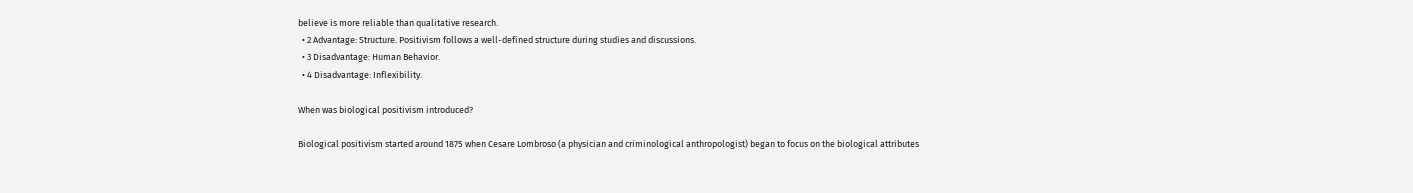believe is more reliable than qualitative research.
  • 2 Advantage: Structure. Positivism follows a well-defined structure during studies and discussions.
  • 3 Disadvantage: Human Behavior.
  • 4 Disadvantage: Inflexibility.

When was biological positivism introduced?

Biological positivism started around 1875 when Cesare Lombroso (a physician and criminological anthropologist) began to focus on the biological attributes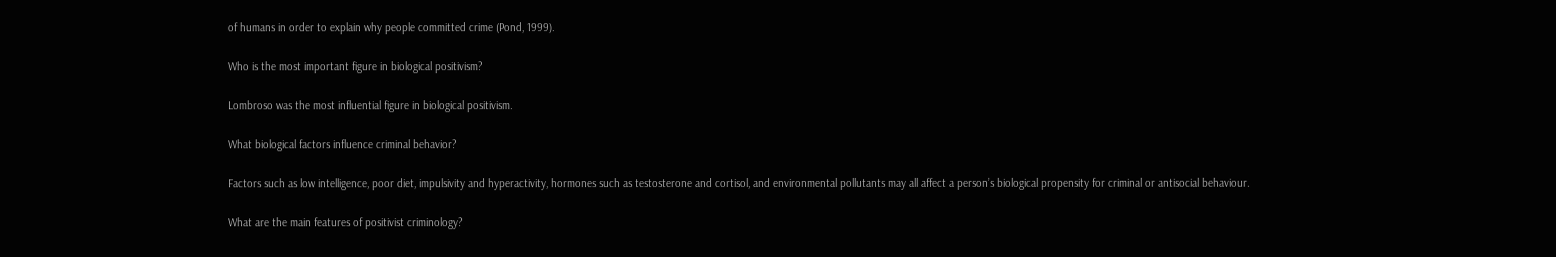of humans in order to explain why people committed crime (Pond, 1999).

Who is the most important figure in biological positivism?

Lombroso was the most influential figure in biological positivism.

What biological factors influence criminal behavior?

Factors such as low intelligence, poor diet, impulsivity and hyperactivity, hormones such as testosterone and cortisol, and environmental pollutants may all affect a person’s biological propensity for criminal or antisocial behaviour.

What are the main features of positivist criminology?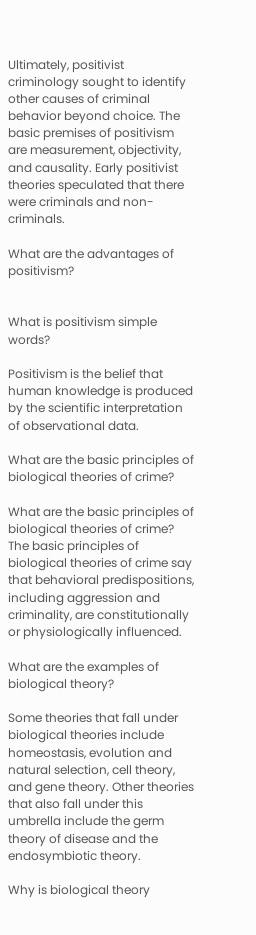Ultimately, positivist criminology sought to identify other causes of criminal behavior beyond choice. The basic premises of positivism are measurement, objectivity, and causality. Early positivist theories speculated that there were criminals and non-criminals.

What are the advantages of positivism?


What is positivism simple words?

Positivism is the belief that human knowledge is produced by the scientific interpretation of observational data.

What are the basic principles of biological theories of crime?

What are the basic principles of biological theories of crime? The basic principles of biological theories of crime say that behavioral predispositions, including aggression and criminality, are constitutionally or physiologically influenced.

What are the examples of biological theory?

Some theories that fall under biological theories include homeostasis, evolution and natural selection, cell theory, and gene theory. Other theories that also fall under this umbrella include the germ theory of disease and the endosymbiotic theory.

Why is biological theory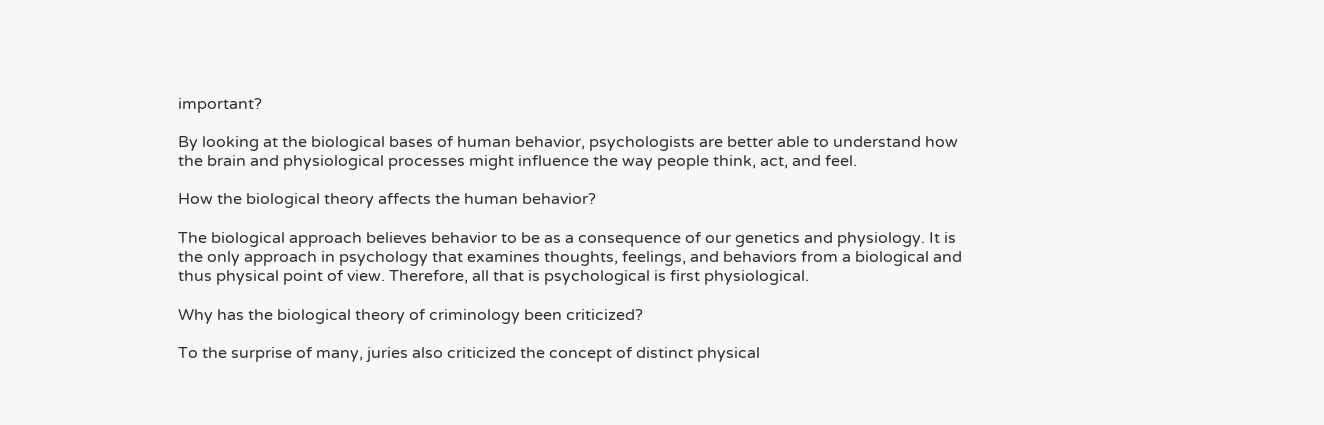important?

By looking at the biological bases of human behavior, psychologists are better able to understand how the brain and physiological processes might influence the way people think, act, and feel.

How the biological theory affects the human behavior?

The biological approach believes behavior to be as a consequence of our genetics and physiology. It is the only approach in psychology that examines thoughts, feelings, and behaviors from a biological and thus physical point of view. Therefore, all that is psychological is first physiological.

Why has the biological theory of criminology been criticized?

To the surprise of many, juries also criticized the concept of distinct physical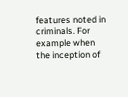features noted in criminals. For example when the inception of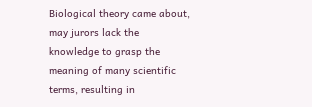Biological theory came about, may jurors lack the knowledge to grasp the meaning of many scientific terms, resulting in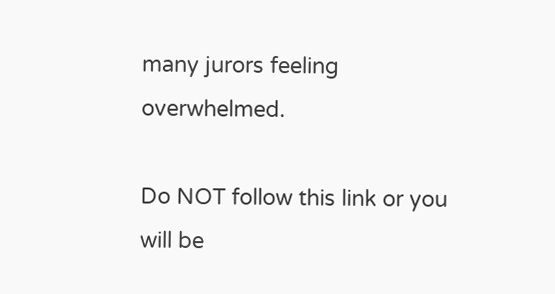many jurors feeling overwhelmed.

Do NOT follow this link or you will be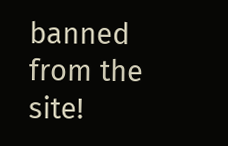banned from the site!